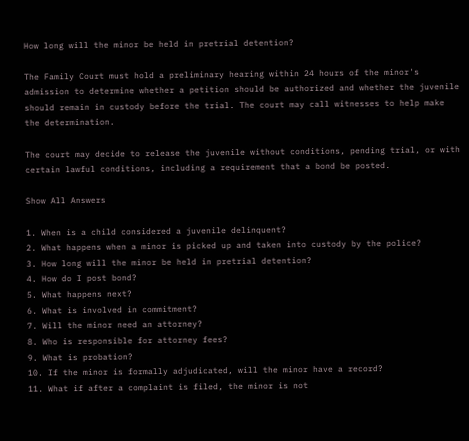How long will the minor be held in pretrial detention?

The Family Court must hold a preliminary hearing within 24 hours of the minor's admission to determine whether a petition should be authorized and whether the juvenile should remain in custody before the trial. The court may call witnesses to help make the determination.

The court may decide to release the juvenile without conditions, pending trial, or with certain lawful conditions, including a requirement that a bond be posted.

Show All Answers

1. When is a child considered a juvenile delinquent?
2. What happens when a minor is picked up and taken into custody by the police?
3. How long will the minor be held in pretrial detention?
4. How do I post bond?
5. What happens next?
6. What is involved in commitment?
7. Will the minor need an attorney?
8. Who is responsible for attorney fees?
9. What is probation?
10. If the minor is formally adjudicated, will the minor have a record?
11. What if after a complaint is filed, the minor is not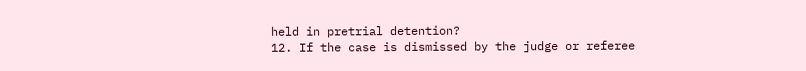held in pretrial detention?
12. If the case is dismissed by the judge or referee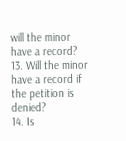will the minor have a record?
13. Will the minor have a record if the petition is denied?
14. Is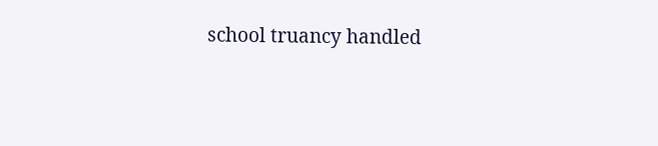school truancy handled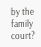by the family court?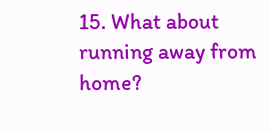15. What about running away from home?